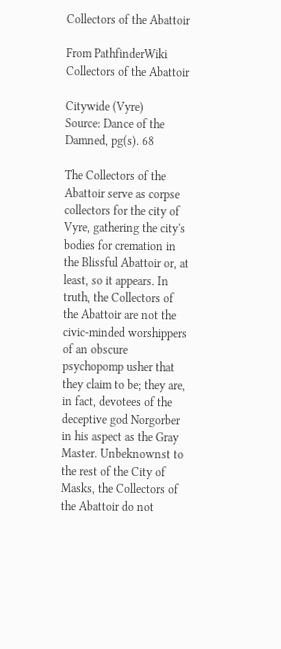Collectors of the Abattoir

From PathfinderWiki
Collectors of the Abattoir

Citywide (Vyre)
Source: Dance of the Damned, pg(s). 68

The Collectors of the Abattoir serve as corpse collectors for the city of Vyre, gathering the city's bodies for cremation in the Blissful Abattoir or, at least, so it appears. In truth, the Collectors of the Abattoir are not the civic-minded worshippers of an obscure psychopomp usher that they claim to be; they are, in fact, devotees of the deceptive god Norgorber in his aspect as the Gray Master. Unbeknownst to the rest of the City of Masks, the Collectors of the Abattoir do not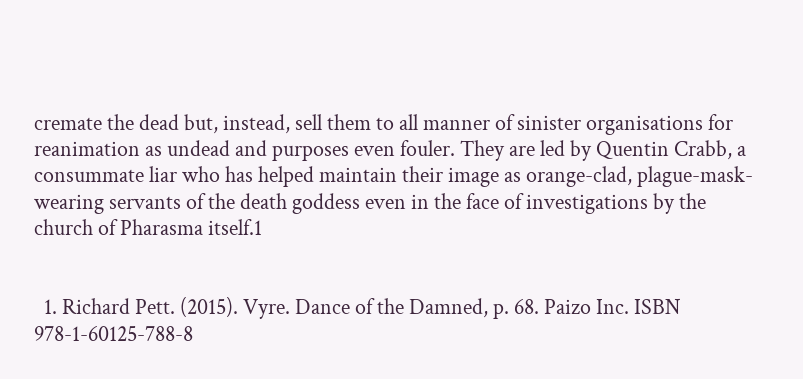cremate the dead but, instead, sell them to all manner of sinister organisations for reanimation as undead and purposes even fouler. They are led by Quentin Crabb, a consummate liar who has helped maintain their image as orange-clad, plague-mask-wearing servants of the death goddess even in the face of investigations by the church of Pharasma itself.1


  1. Richard Pett. (2015). Vyre. Dance of the Damned, p. 68. Paizo Inc. ISBN 978-1-60125-788-8